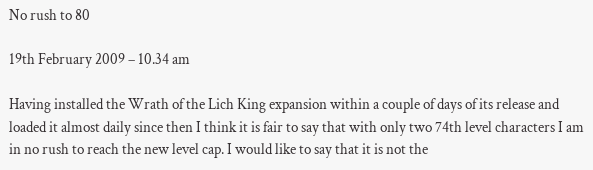No rush to 80

19th February 2009 – 10.34 am

Having installed the Wrath of the Lich King expansion within a couple of days of its release and loaded it almost daily since then I think it is fair to say that with only two 74th level characters I am in no rush to reach the new level cap. I would like to say that it is not the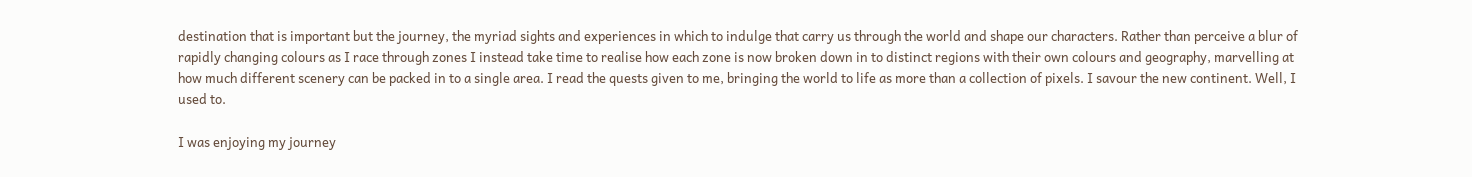destination that is important but the journey, the myriad sights and experiences in which to indulge that carry us through the world and shape our characters. Rather than perceive a blur of rapidly changing colours as I race through zones I instead take time to realise how each zone is now broken down in to distinct regions with their own colours and geography, marvelling at how much different scenery can be packed in to a single area. I read the quests given to me, bringing the world to life as more than a collection of pixels. I savour the new continent. Well, I used to.

I was enjoying my journey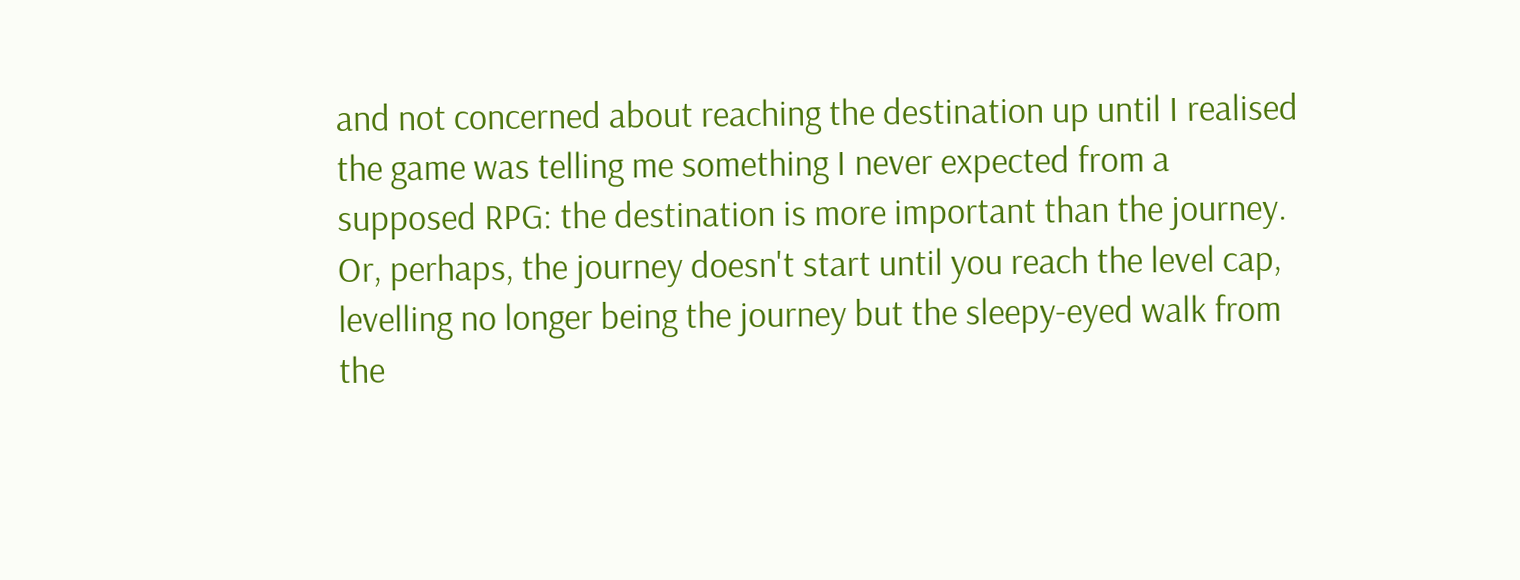and not concerned about reaching the destination up until I realised the game was telling me something I never expected from a supposed RPG: the destination is more important than the journey. Or, perhaps, the journey doesn't start until you reach the level cap, levelling no longer being the journey but the sleepy-eyed walk from the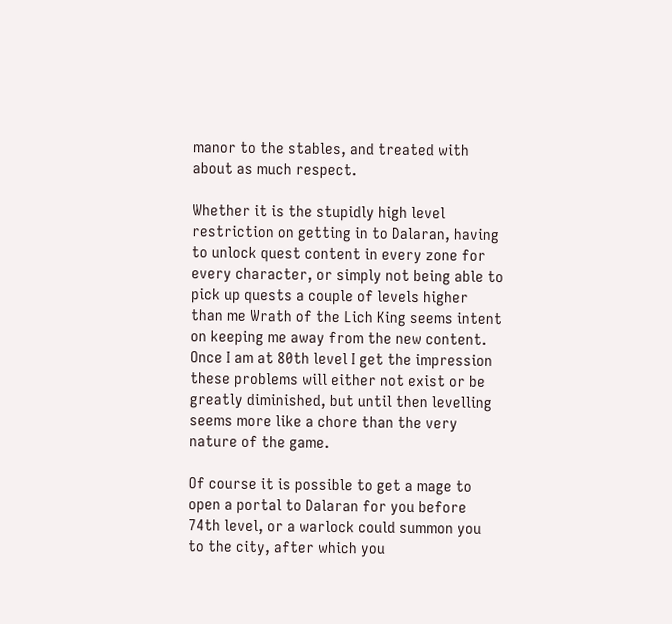manor to the stables, and treated with about as much respect.

Whether it is the stupidly high level restriction on getting in to Dalaran, having to unlock quest content in every zone for every character, or simply not being able to pick up quests a couple of levels higher than me Wrath of the Lich King seems intent on keeping me away from the new content. Once I am at 80th level I get the impression these problems will either not exist or be greatly diminished, but until then levelling seems more like a chore than the very nature of the game.

Of course it is possible to get a mage to open a portal to Dalaran for you before 74th level, or a warlock could summon you to the city, after which you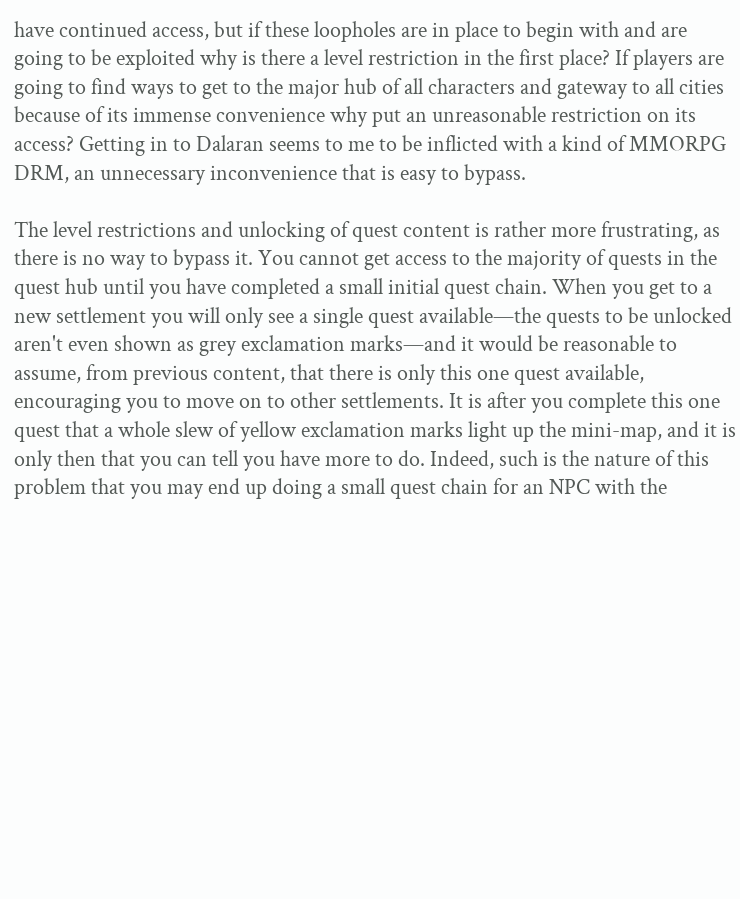have continued access, but if these loopholes are in place to begin with and are going to be exploited why is there a level restriction in the first place? If players are going to find ways to get to the major hub of all characters and gateway to all cities because of its immense convenience why put an unreasonable restriction on its access? Getting in to Dalaran seems to me to be inflicted with a kind of MMORPG DRM, an unnecessary inconvenience that is easy to bypass.

The level restrictions and unlocking of quest content is rather more frustrating, as there is no way to bypass it. You cannot get access to the majority of quests in the quest hub until you have completed a small initial quest chain. When you get to a new settlement you will only see a single quest available—the quests to be unlocked aren't even shown as grey exclamation marks—and it would be reasonable to assume, from previous content, that there is only this one quest available, encouraging you to move on to other settlements. It is after you complete this one quest that a whole slew of yellow exclamation marks light up the mini-map, and it is only then that you can tell you have more to do. Indeed, such is the nature of this problem that you may end up doing a small quest chain for an NPC with the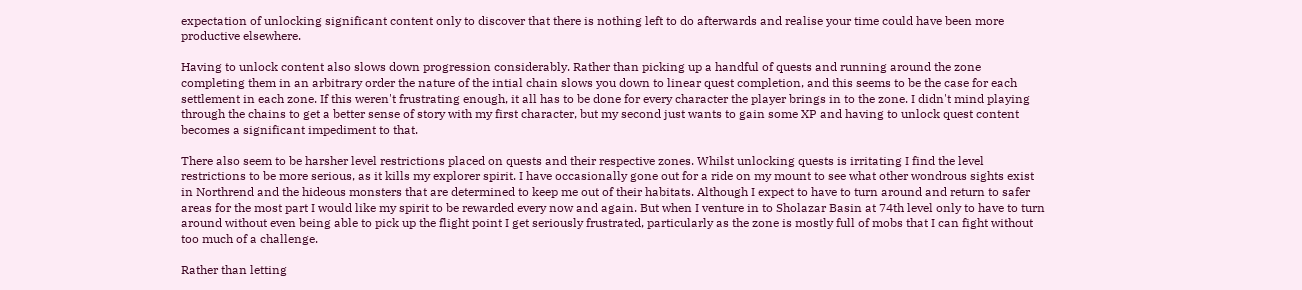expectation of unlocking significant content only to discover that there is nothing left to do afterwards and realise your time could have been more productive elsewhere.

Having to unlock content also slows down progression considerably. Rather than picking up a handful of quests and running around the zone completing them in an arbitrary order the nature of the intial chain slows you down to linear quest completion, and this seems to be the case for each settlement in each zone. If this weren't frustrating enough, it all has to be done for every character the player brings in to the zone. I didn't mind playing through the chains to get a better sense of story with my first character, but my second just wants to gain some XP and having to unlock quest content becomes a significant impediment to that.

There also seem to be harsher level restrictions placed on quests and their respective zones. Whilst unlocking quests is irritating I find the level restrictions to be more serious, as it kills my explorer spirit. I have occasionally gone out for a ride on my mount to see what other wondrous sights exist in Northrend and the hideous monsters that are determined to keep me out of their habitats. Although I expect to have to turn around and return to safer areas for the most part I would like my spirit to be rewarded every now and again. But when I venture in to Sholazar Basin at 74th level only to have to turn around without even being able to pick up the flight point I get seriously frustrated, particularly as the zone is mostly full of mobs that I can fight without too much of a challenge.

Rather than letting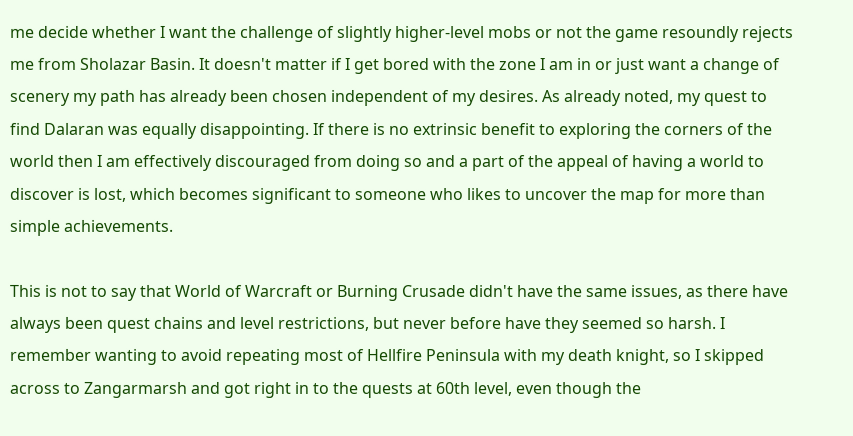me decide whether I want the challenge of slightly higher-level mobs or not the game resoundly rejects me from Sholazar Basin. It doesn't matter if I get bored with the zone I am in or just want a change of scenery my path has already been chosen independent of my desires. As already noted, my quest to find Dalaran was equally disappointing. If there is no extrinsic benefit to exploring the corners of the world then I am effectively discouraged from doing so and a part of the appeal of having a world to discover is lost, which becomes significant to someone who likes to uncover the map for more than simple achievements.

This is not to say that World of Warcraft or Burning Crusade didn't have the same issues, as there have always been quest chains and level restrictions, but never before have they seemed so harsh. I remember wanting to avoid repeating most of Hellfire Peninsula with my death knight, so I skipped across to Zangarmarsh and got right in to the quests at 60th level, even though the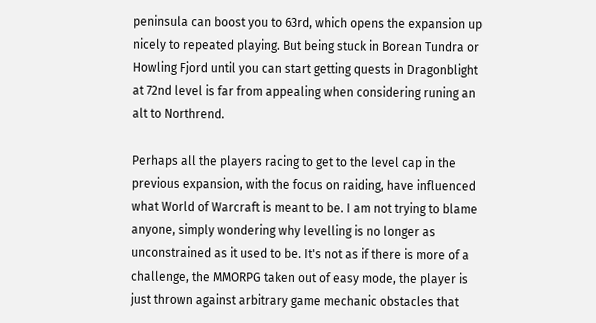peninsula can boost you to 63rd, which opens the expansion up nicely to repeated playing. But being stuck in Borean Tundra or Howling Fjord until you can start getting quests in Dragonblight at 72nd level is far from appealing when considering runing an alt to Northrend.

Perhaps all the players racing to get to the level cap in the previous expansion, with the focus on raiding, have influenced what World of Warcraft is meant to be. I am not trying to blame anyone, simply wondering why levelling is no longer as unconstrained as it used to be. It's not as if there is more of a challenge, the MMORPG taken out of easy mode, the player is just thrown against arbitrary game mechanic obstacles that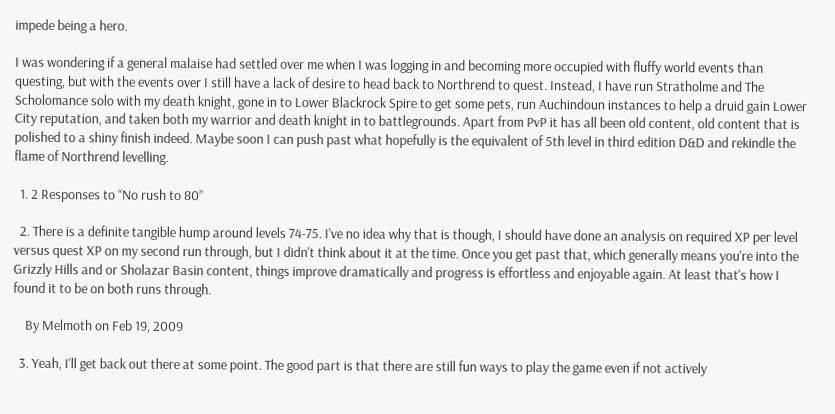impede being a hero.

I was wondering if a general malaise had settled over me when I was logging in and becoming more occupied with fluffy world events than questing, but with the events over I still have a lack of desire to head back to Northrend to quest. Instead, I have run Stratholme and The Scholomance solo with my death knight, gone in to Lower Blackrock Spire to get some pets, run Auchindoun instances to help a druid gain Lower City reputation, and taken both my warrior and death knight in to battlegrounds. Apart from PvP it has all been old content, old content that is polished to a shiny finish indeed. Maybe soon I can push past what hopefully is the equivalent of 5th level in third edition D&D and rekindle the flame of Northrend levelling.

  1. 2 Responses to “No rush to 80”

  2. There is a definite tangible hump around levels 74-75. I've no idea why that is though, I should have done an analysis on required XP per level versus quest XP on my second run through, but I didn't think about it at the time. Once you get past that, which generally means you're into the Grizzly Hills and or Sholazar Basin content, things improve dramatically and progress is effortless and enjoyable again. At least that's how I found it to be on both runs through.

    By Melmoth on Feb 19, 2009

  3. Yeah, I'll get back out there at some point. The good part is that there are still fun ways to play the game even if not actively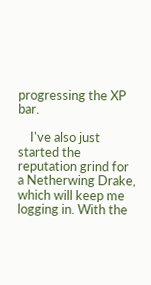progressing the XP bar.

    I've also just started the reputation grind for a Netherwing Drake, which will keep me logging in. With the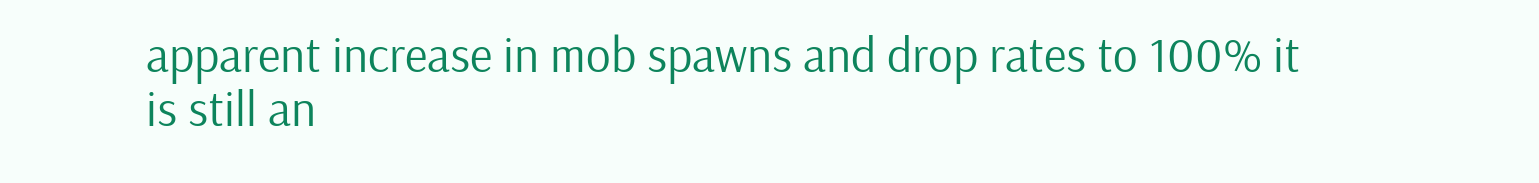apparent increase in mob spawns and drop rates to 100% it is still an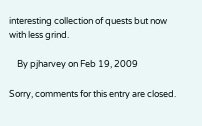interesting collection of quests but now with less grind.

    By pjharvey on Feb 19, 2009

Sorry, comments for this entry are closed.